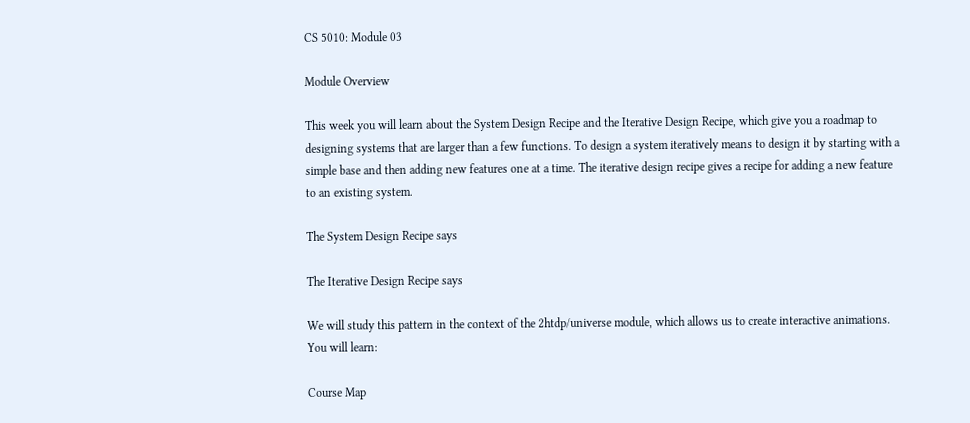CS 5010: Module 03

Module Overview

This week you will learn about the System Design Recipe and the Iterative Design Recipe, which give you a roadmap to designing systems that are larger than a few functions. To design a system iteratively means to design it by starting with a simple base and then adding new features one at a time. The iterative design recipe gives a recipe for adding a new feature to an existing system.

The System Design Recipe says

The Iterative Design Recipe says

We will study this pattern in the context of the 2htdp/universe module, which allows us to create interactive animations. You will learn:

Course Map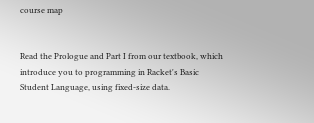course map


Read the Prologue and Part I from our textbook, which introduce you to programming in Racket's Basic Student Language, using fixed-size data.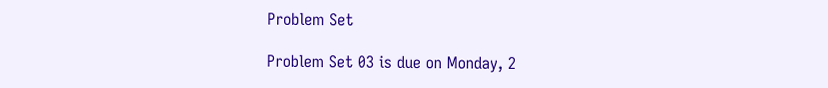Problem Set

Problem Set 03 is due on Monday, 2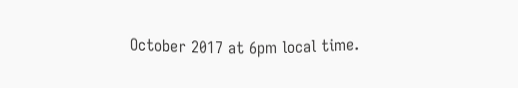October 2017 at 6pm local time.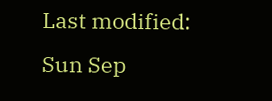Last modified: Sun Sep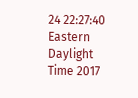24 22:27:40 Eastern Daylight Time 2017